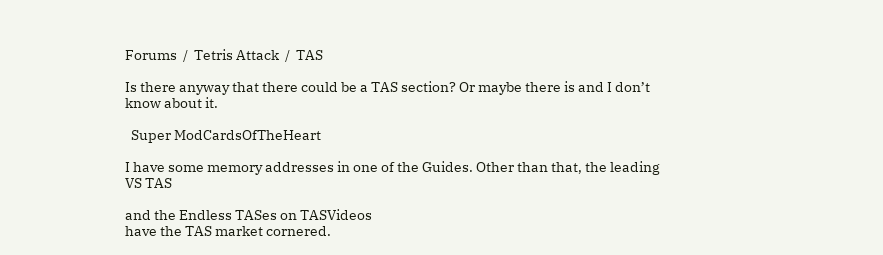Forums  /  Tetris Attack  /  TAS

Is there anyway that there could be a TAS section? Or maybe there is and I don’t know about it.

  Super ModCardsOfTheHeart

I have some memory addresses in one of the Guides. Other than that, the leading VS TAS

and the Endless TASes on TASVideos
have the TAS market cornered.